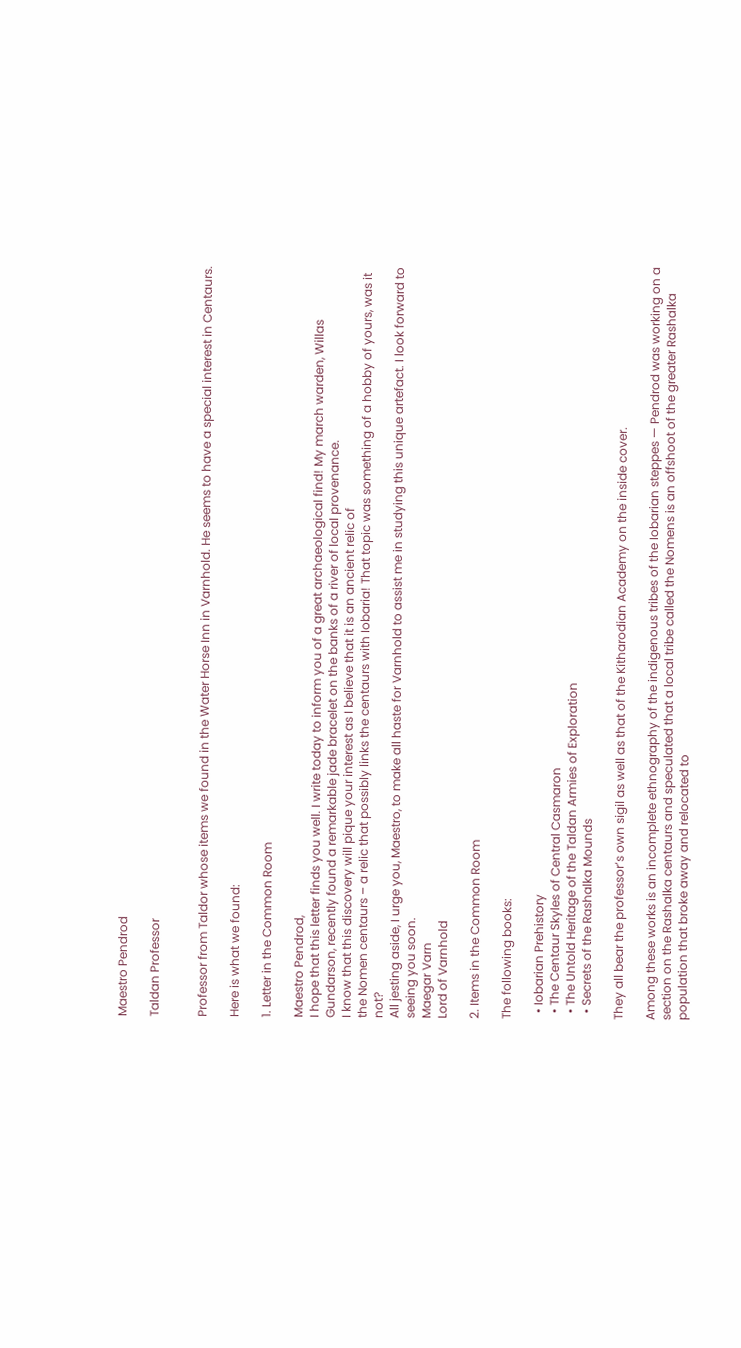Maestro Pendrod

Taldan Professor


Professor from Taldor whose items we found in the Water Horse Inn in Varnhold. He seems to have a special interest in Centaurs.

Here is what we found:

1. Letter in the Common Room

Maestro Pendrod,
I hope that this letter finds you well. I write today to inform you of a great archaeological find! My march warden, Willas Gundarson, recently found a remarkable jade bracelet on the banks of a river of local provenance.
I know that this discovery will pique your interest as I believe that it is an ancient relic of
the Nomen centaurs – a relic that possibly links the centaurs with Iobaria! That topic was something of a hobby of yours, was it not?
All jesting aside, I urge you, Maestro, to make all haste for Varnhold to assist me in studying this unique artefact. I look forward to seeing you soon.
Maegar Varn
Lord of Varnhold

2. Items in the Common Room

The following books:

  • Iobarian Prehistory
  • The Centaur Skyles of Central Casmaron
  • The Untold Heritage of the Taldan Armies of Exploration
  • Secrets of the Rashalka Mounds

They all bear the professor’s own sigil as well as that of the Kitharodian Academy on the inside cover.

Among these works is an incomplete ethnography of the indigenous tribes of the Iobarian steppes — Pendrod was working on a section on the Rashalka centaurs and speculated that a local tribe called the Nomens is an offshoot of the greater Rashalka population that broke away and relocated to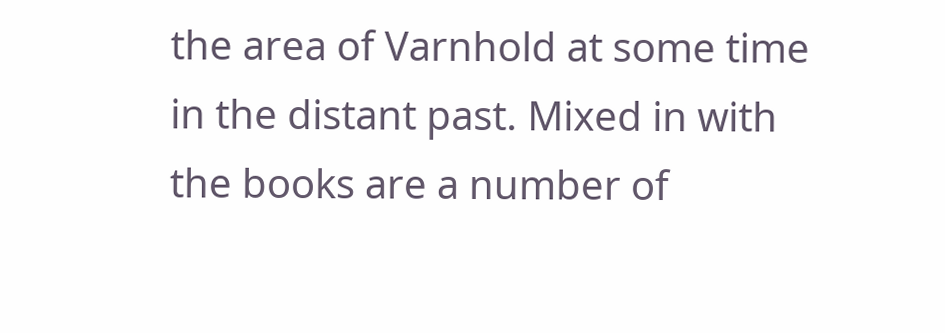the area of Varnhold at some time in the distant past. Mixed in with the books are a number of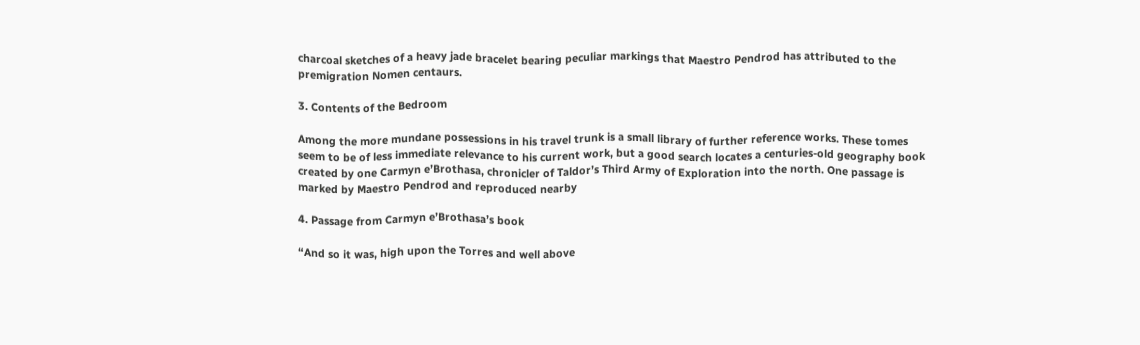charcoal sketches of a heavy jade bracelet bearing peculiar markings that Maestro Pendrod has attributed to the premigration Nomen centaurs.

3. Contents of the Bedroom

Among the more mundane possessions in his travel trunk is a small library of further reference works. These tomes seem to be of less immediate relevance to his current work, but a good search locates a centuries-old geography book created by one Carmyn e’Brothasa, chronicler of Taldor’s Third Army of Exploration into the north. One passage is marked by Maestro Pendrod and reproduced nearby

4. Passage from Carmyn e’Brothasa’s book

“And so it was, high upon the Torres and well above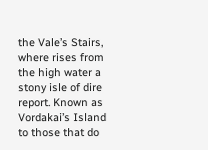the Vale’s Stairs, where rises from the high water a stony isle of dire report. Known as Vordakai’s Island to those that do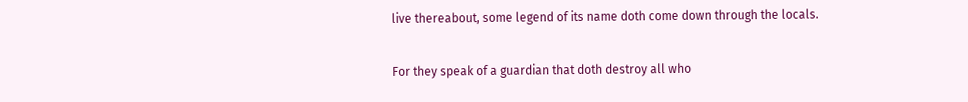live thereabout, some legend of its name doth come down through the locals.

For they speak of a guardian that doth destroy all who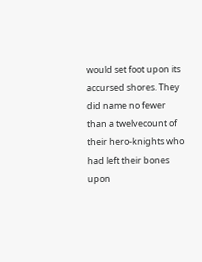would set foot upon its accursed shores. They did name no fewer than a twelvecount of their hero-knights who had left their bones upon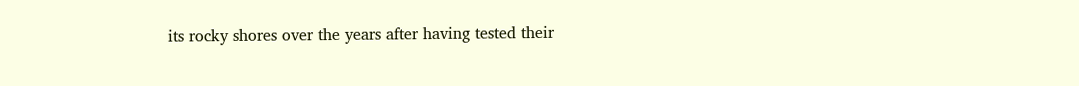its rocky shores over the years after having tested their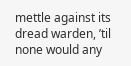mettle against its dread warden, ’til none would any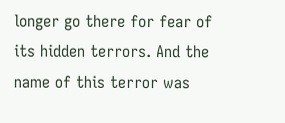longer go there for fear of its hidden terrors. And the name of this terror was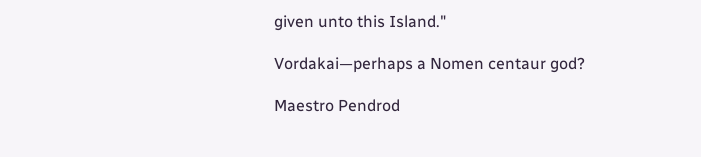given unto this Island."

Vordakai—perhaps a Nomen centaur god?

Maestro Pendrod